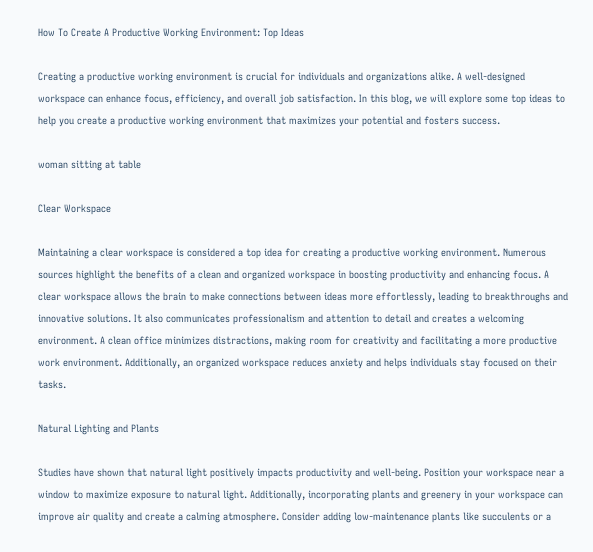How To Create A Productive Working Environment: Top Ideas

Creating a productive working environment is crucial for individuals and organizations alike. A well-designed workspace can enhance focus, efficiency, and overall job satisfaction. In this blog, we will explore some top ideas to help you create a productive working environment that maximizes your potential and fosters success.

woman sitting at table

Clear Workspace

Maintaining a clear workspace is considered a top idea for creating a productive working environment. Numerous sources highlight the benefits of a clean and organized workspace in boosting productivity and enhancing focus. A clear workspace allows the brain to make connections between ideas more effortlessly, leading to breakthroughs and innovative solutions. It also communicates professionalism and attention to detail and creates a welcoming environment. A clean office minimizes distractions, making room for creativity and facilitating a more productive work environment. Additionally, an organized workspace reduces anxiety and helps individuals stay focused on their tasks.

Natural Lighting and Plants

Studies have shown that natural light positively impacts productivity and well-being. Position your workspace near a window to maximize exposure to natural light. Additionally, incorporating plants and greenery in your workspace can improve air quality and create a calming atmosphere. Consider adding low-maintenance plants like succulents or a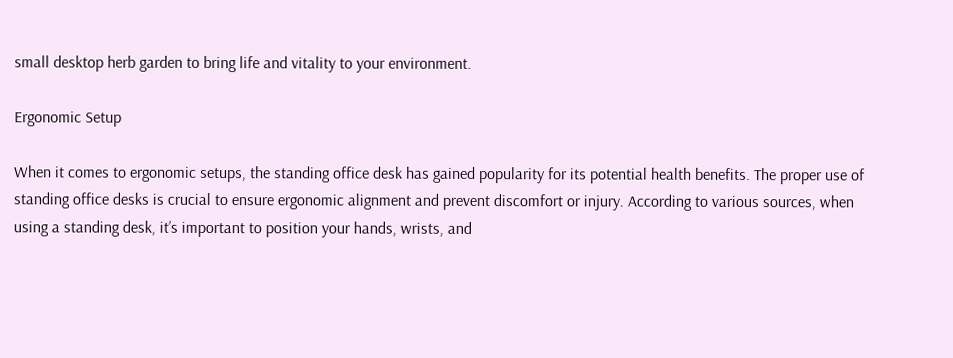small desktop herb garden to bring life and vitality to your environment.

Ergonomic Setup

When it comes to ergonomic setups, the standing office desk has gained popularity for its potential health benefits. The proper use of standing office desks is crucial to ensure ergonomic alignment and prevent discomfort or injury. According to various sources, when using a standing desk, it’s important to position your hands, wrists, and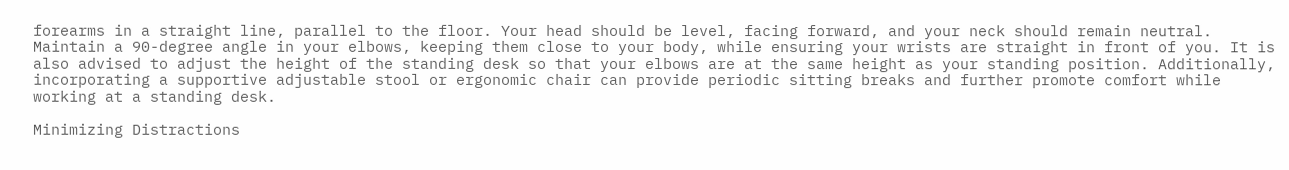forearms in a straight line, parallel to the floor. Your head should be level, facing forward, and your neck should remain neutral. Maintain a 90-degree angle in your elbows, keeping them close to your body, while ensuring your wrists are straight in front of you. It is also advised to adjust the height of the standing desk so that your elbows are at the same height as your standing position. Additionally, incorporating a supportive adjustable stool or ergonomic chair can provide periodic sitting breaks and further promote comfort while working at a standing desk.

Minimizing Distractions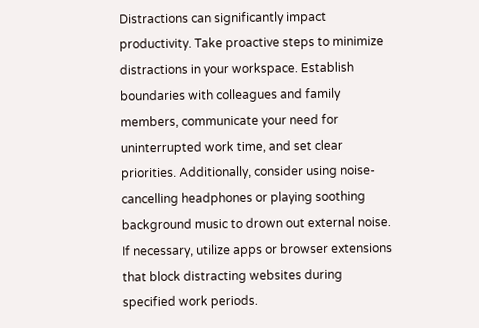Distractions can significantly impact productivity. Take proactive steps to minimize distractions in your workspace. Establish boundaries with colleagues and family members, communicate your need for uninterrupted work time, and set clear priorities. Additionally, consider using noise-cancelling headphones or playing soothing background music to drown out external noise. If necessary, utilize apps or browser extensions that block distracting websites during specified work periods.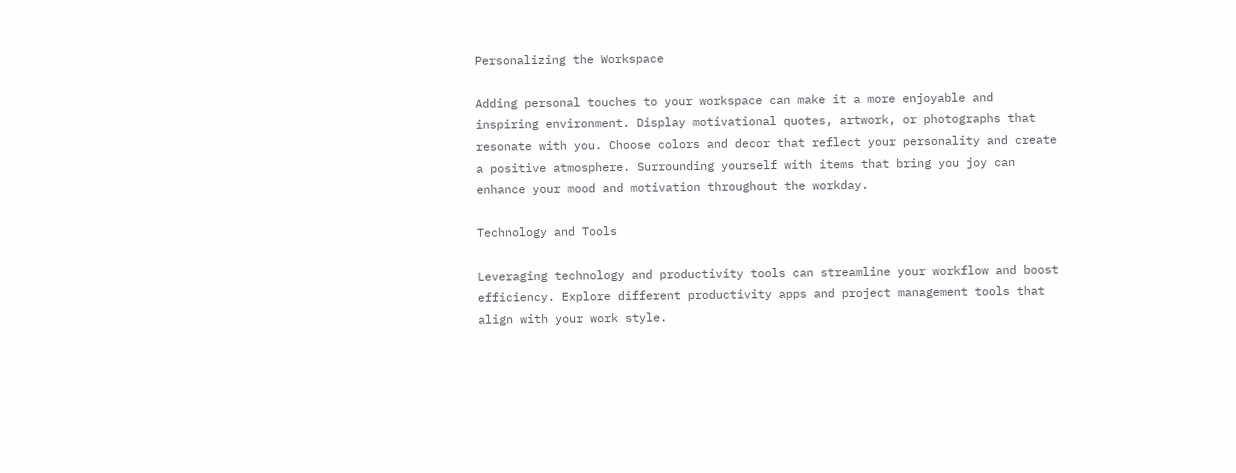Personalizing the Workspace

Adding personal touches to your workspace can make it a more enjoyable and inspiring environment. Display motivational quotes, artwork, or photographs that resonate with you. Choose colors and decor that reflect your personality and create a positive atmosphere. Surrounding yourself with items that bring you joy can enhance your mood and motivation throughout the workday.

Technology and Tools

Leveraging technology and productivity tools can streamline your workflow and boost efficiency. Explore different productivity apps and project management tools that align with your work style.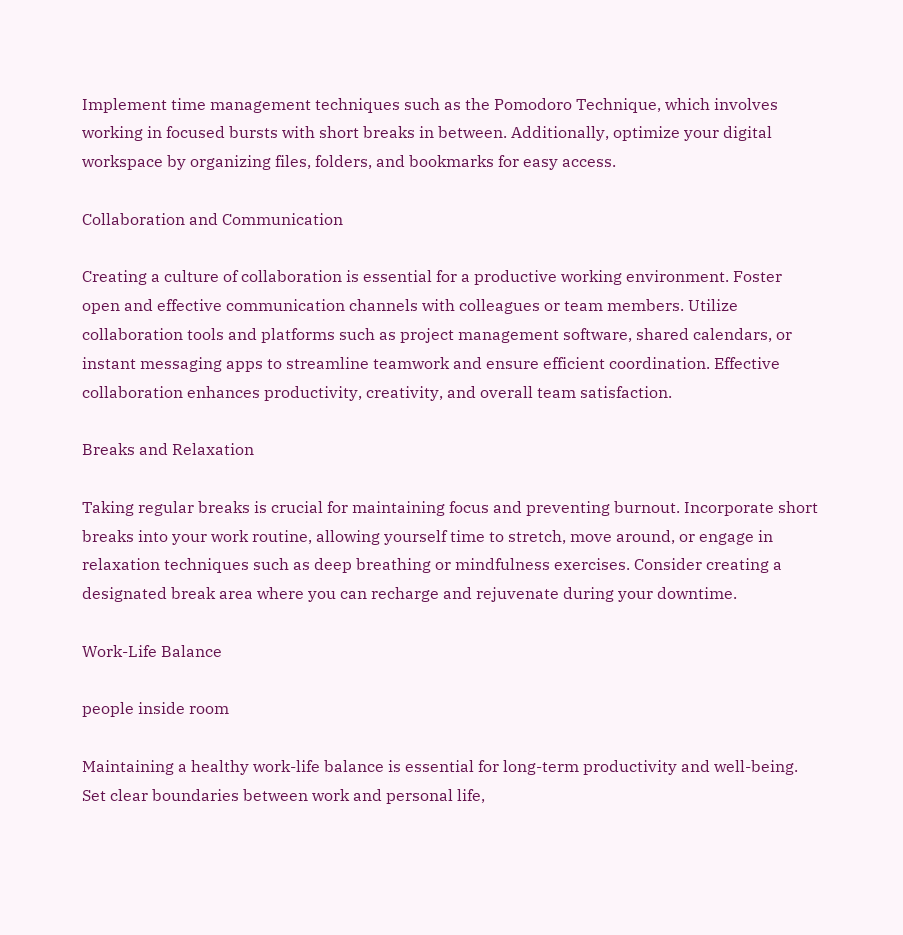Implement time management techniques such as the Pomodoro Technique, which involves working in focused bursts with short breaks in between. Additionally, optimize your digital workspace by organizing files, folders, and bookmarks for easy access.

Collaboration and Communication

Creating a culture of collaboration is essential for a productive working environment. Foster open and effective communication channels with colleagues or team members. Utilize collaboration tools and platforms such as project management software, shared calendars, or instant messaging apps to streamline teamwork and ensure efficient coordination. Effective collaboration enhances productivity, creativity, and overall team satisfaction.

Breaks and Relaxation

Taking regular breaks is crucial for maintaining focus and preventing burnout. Incorporate short breaks into your work routine, allowing yourself time to stretch, move around, or engage in relaxation techniques such as deep breathing or mindfulness exercises. Consider creating a designated break area where you can recharge and rejuvenate during your downtime.

Work-Life Balance

people inside room

Maintaining a healthy work-life balance is essential for long-term productivity and well-being. Set clear boundaries between work and personal life,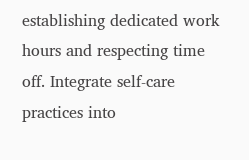establishing dedicated work hours and respecting time off. Integrate self-care practices into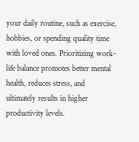your daily routine, such as exercise, hobbies, or spending quality time with loved ones. Prioritizing work-life balance promotes better mental health, reduces stress, and ultimately results in higher productivity levels.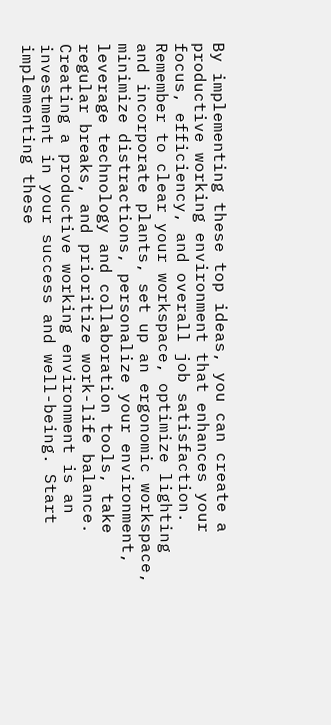By implementing these top ideas, you can create a productive working environment that enhances your focus, efficiency, and overall job satisfaction. Remember to clear your workspace, optimize lighting and incorporate plants, set up an ergonomic workspace, minimize distractions, personalize your environment, leverage technology and collaboration tools, take regular breaks, and prioritize work-life balance. Creating a productive working environment is an investment in your success and well-being. Start implementing these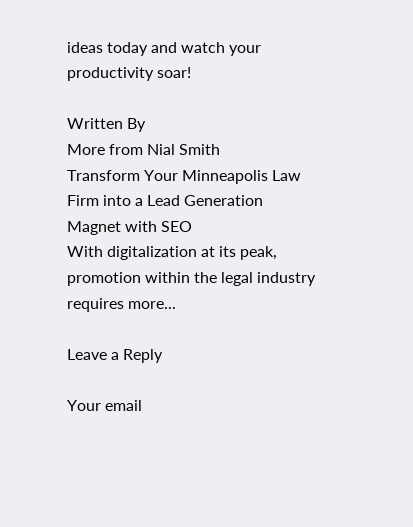ideas today and watch your productivity soar!

Written By
More from Nial Smith
Transform Your Minneapolis Law Firm into a Lead Generation Magnet with SEO
With digitalization at its peak, promotion within the legal industry requires more...

Leave a Reply

Your email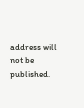address will not be published.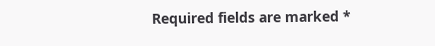Required fields are marked *